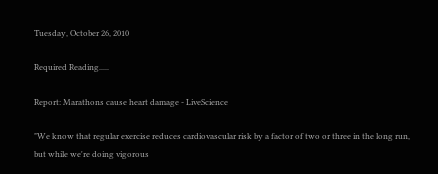Tuesday, October 26, 2010

Required Reading.....

Report: Marathons cause heart damage - LiveScience

"We know that regular exercise reduces cardiovascular risk by a factor of two or three in the long run, but while we're doing vigorous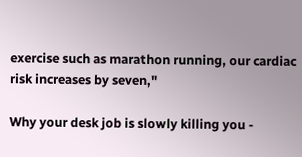exercise such as marathon running, our cardiac risk increases by seven,"

Why your desk job is slowly killing you -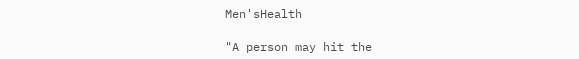Men'sHealth

"A person may hit the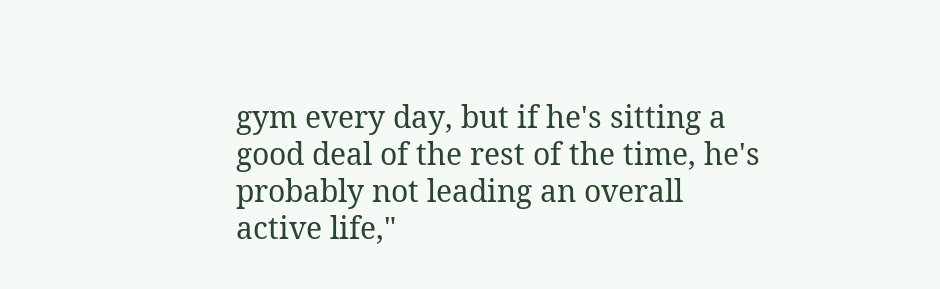gym every day, but if he's sitting a good deal of the rest of the time, he's probably not leading an overall active life,"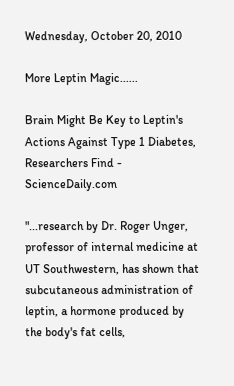Wednesday, October 20, 2010

More Leptin Magic......

Brain Might Be Key to Leptin's Actions Against Type 1 Diabetes, Researchers Find - ScienceDaily.com

"...research by Dr. Roger Unger, professor of internal medicine at UT Southwestern, has shown that subcutaneous administration of leptin, a hormone produced by the body's fat cells,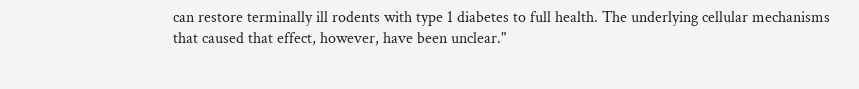can restore terminally ill rodents with type 1 diabetes to full health. The underlying cellular mechanisms that caused that effect, however, have been unclear."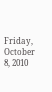Friday, October 8, 2010